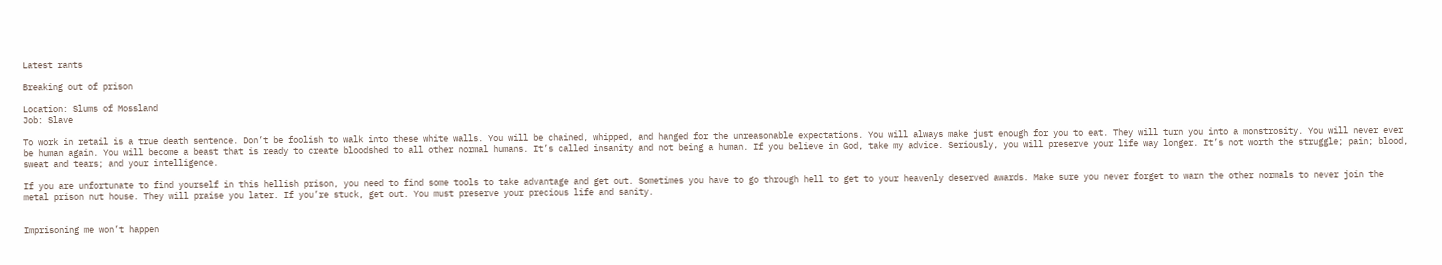Latest rants

Breaking out of prison

Location: Slums of Mossland
Job: Slave

To work in retail is a true death sentence. Don’t be foolish to walk into these white walls. You will be chained, whipped, and hanged for the unreasonable expectations. You will always make just enough for you to eat. They will turn you into a monstrosity. You will never ever be human again. You will become a beast that is ready to create bloodshed to all other normal humans. It’s called insanity and not being a human. If you believe in God, take my advice. Seriously, you will preserve your life way longer. It’s not worth the struggle; pain; blood, sweat and tears; and your intelligence.

If you are unfortunate to find yourself in this hellish prison, you need to find some tools to take advantage and get out. Sometimes you have to go through hell to get to your heavenly deserved awards. Make sure you never forget to warn the other normals to never join the metal prison nut house. They will praise you later. If you’re stuck, get out. You must preserve your precious life and sanity.


Imprisoning me won’t happen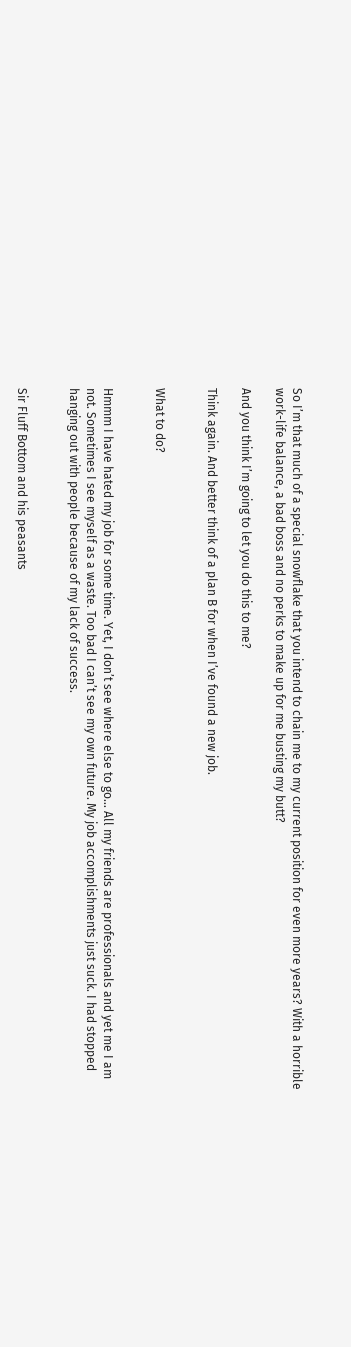So I’m that much of a special snowflake that you intend to chain me to my current position for even more years? With a horrible work-life balance, a bad boss and no perks to make up for me busting my butt?

And you think I’m going to let you do this to me?

Think again. And better think of a plan B for when I’ve found a new job.


What to do?


Hmmm I have hated my job for some time. Yet, I don’t see where else to go… All my friends are professionals and yet me I am not. Sometimes I see myself as a waste. Too bad I can’t see my own future. My job accomplishments just suck. I had stopped hanging out with people because of my lack of success.


Sir Fluff Bottom and his peasants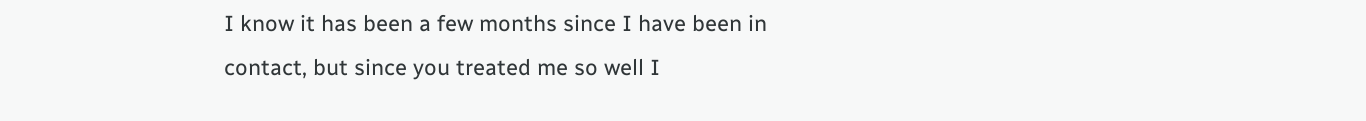I know it has been a few months since I have been in contact, but since you treated me so well I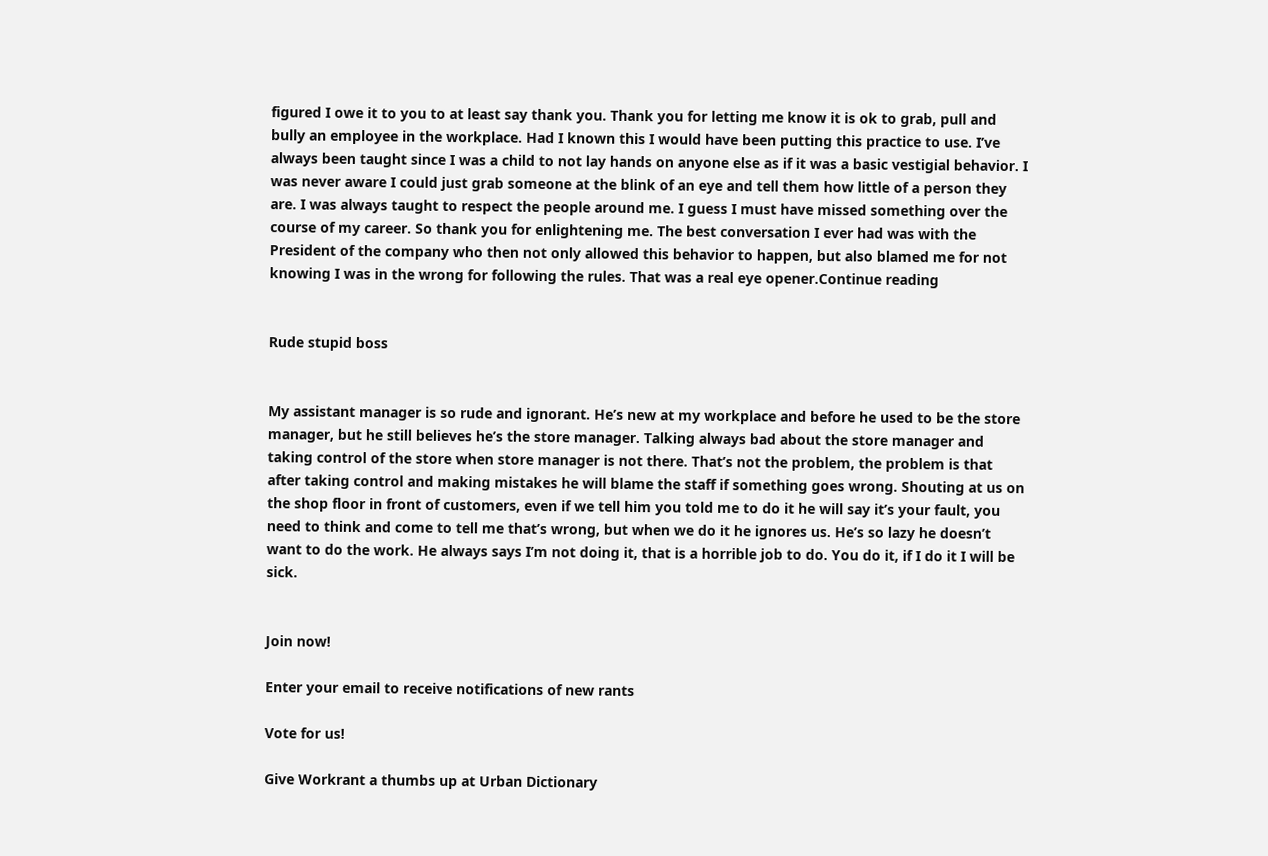figured I owe it to you to at least say thank you. Thank you for letting me know it is ok to grab, pull and bully an employee in the workplace. Had I known this I would have been putting this practice to use. I’ve always been taught since I was a child to not lay hands on anyone else as if it was a basic vestigial behavior. I was never aware I could just grab someone at the blink of an eye and tell them how little of a person they are. I was always taught to respect the people around me. I guess I must have missed something over the course of my career. So thank you for enlightening me. The best conversation I ever had was with the President of the company who then not only allowed this behavior to happen, but also blamed me for not knowing I was in the wrong for following the rules. That was a real eye opener.Continue reading


Rude stupid boss


My assistant manager is so rude and ignorant. He’s new at my workplace and before he used to be the store manager, but he still believes he’s the store manager. Talking always bad about the store manager and taking control of the store when store manager is not there. That’s not the problem, the problem is that after taking control and making mistakes he will blame the staff if something goes wrong. Shouting at us on the shop floor in front of customers, even if we tell him you told me to do it he will say it’s your fault, you need to think and come to tell me that’s wrong, but when we do it he ignores us. He’s so lazy he doesn’t want to do the work. He always says I’m not doing it, that is a horrible job to do. You do it, if I do it I will be sick.


Join now!

Enter your email to receive notifications of new rants

Vote for us!

Give Workrant a thumbs up at Urban Dictionary